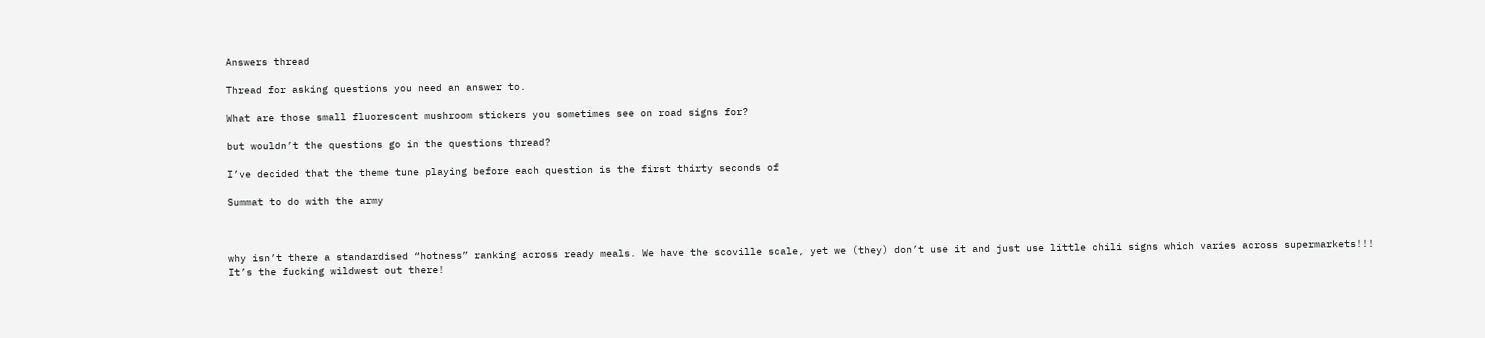Answers thread

Thread for asking questions you need an answer to.

What are those small fluorescent mushroom stickers you sometimes see on road signs for?

but wouldn’t the questions go in the questions thread?

I’ve decided that the theme tune playing before each question is the first thirty seconds of

Summat to do with the army



why isn’t there a standardised “hotness” ranking across ready meals. We have the scoville scale, yet we (they) don’t use it and just use little chili signs which varies across supermarkets!!! It’s the fucking wildwest out there!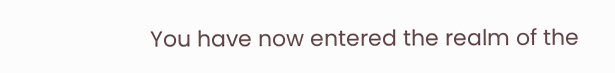You have now entered the realm of the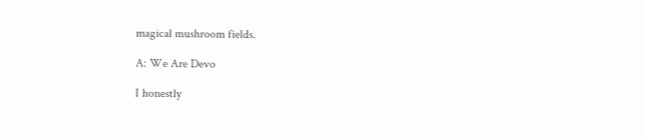magical mushroom fields.

A: We Are Devo

I honestly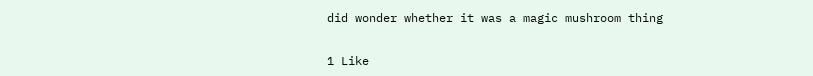did wonder whether it was a magic mushroom thing


1 Like